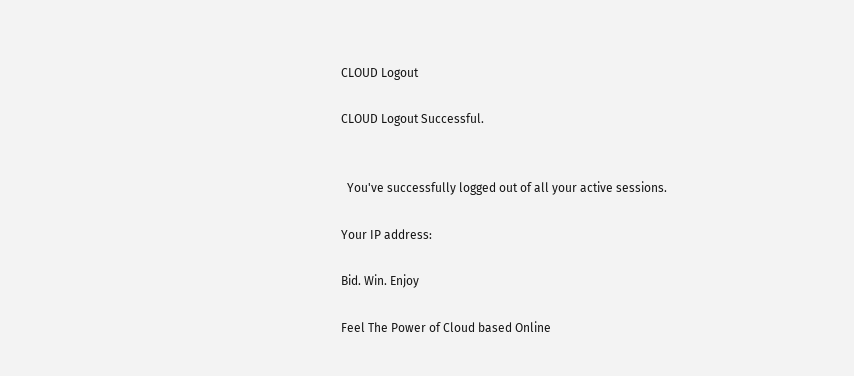CLOUD Logout

CLOUD Logout Successful.


  You've successfully logged out of all your active sessions.

Your IP address:

Bid. Win. Enjoy

Feel The Power of Cloud based Online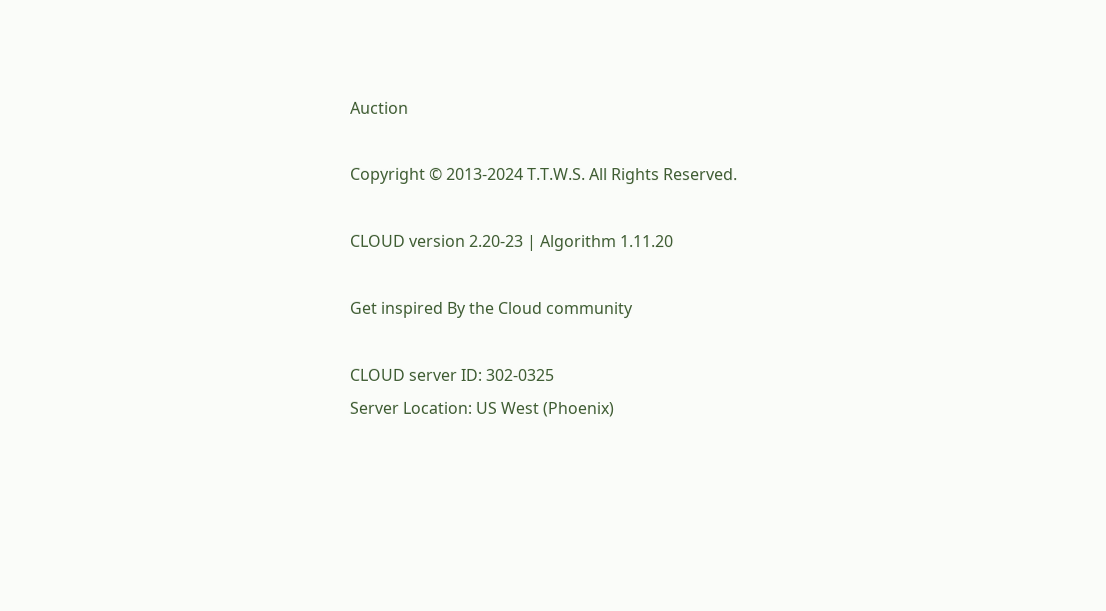Auction

Copyright © 2013-2024 T.T.W.S. All Rights Reserved.

CLOUD version 2.20-23 | Algorithm 1.11.20

Get inspired By the Cloud community

CLOUD server ID: 302-0325
Server Location: US West (Phoenix)